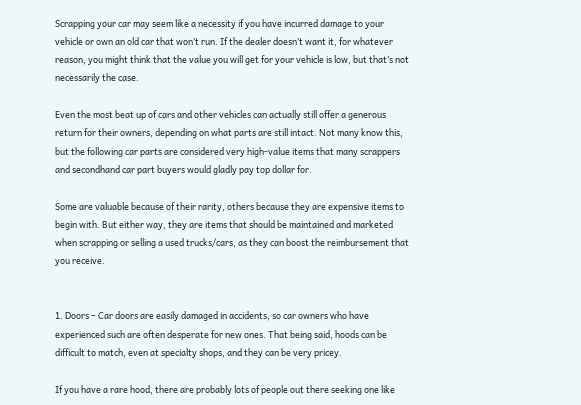Scrapping your car may seem like a necessity if you have incurred damage to your vehicle or own an old car that won’t run. If the dealer doesn’t want it, for whatever reason, you might think that the value you will get for your vehicle is low, but that’s not necessarily the case.

Even the most beat up of cars and other vehicles can actually still offer a generous return for their owners, depending on what parts are still intact. Not many know this, but the following car parts are considered very high-value items that many scrappers and secondhand car part buyers would gladly pay top dollar for.

Some are valuable because of their rarity, others because they are expensive items to begin with. But either way, they are items that should be maintained and marketed when scrapping or selling a used trucks/cars, as they can boost the reimbursement that you receive.


1. Doors – Car doors are easily damaged in accidents, so car owners who have experienced such are often desperate for new ones. That being said, hoods can be difficult to match, even at specialty shops, and they can be very pricey.

If you have a rare hood, there are probably lots of people out there seeking one like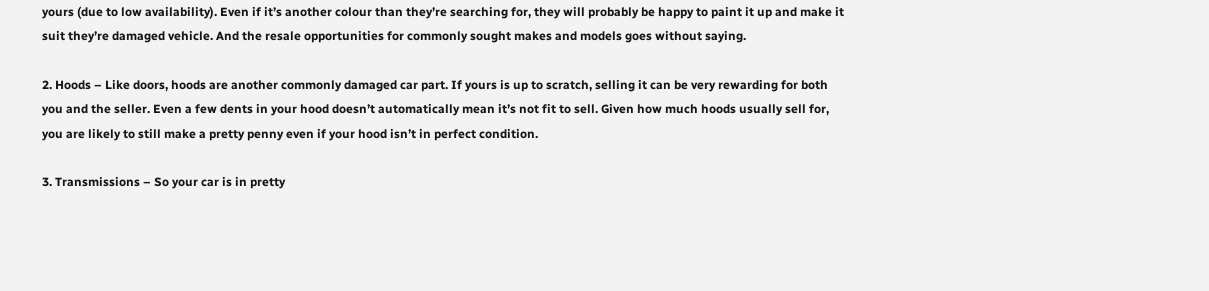yours (due to low availability). Even if it’s another colour than they’re searching for, they will probably be happy to paint it up and make it suit they’re damaged vehicle. And the resale opportunities for commonly sought makes and models goes without saying.

2. Hoods – Like doors, hoods are another commonly damaged car part. If yours is up to scratch, selling it can be very rewarding for both you and the seller. Even a few dents in your hood doesn’t automatically mean it’s not fit to sell. Given how much hoods usually sell for, you are likely to still make a pretty penny even if your hood isn’t in perfect condition.

3. Transmissions – So your car is in pretty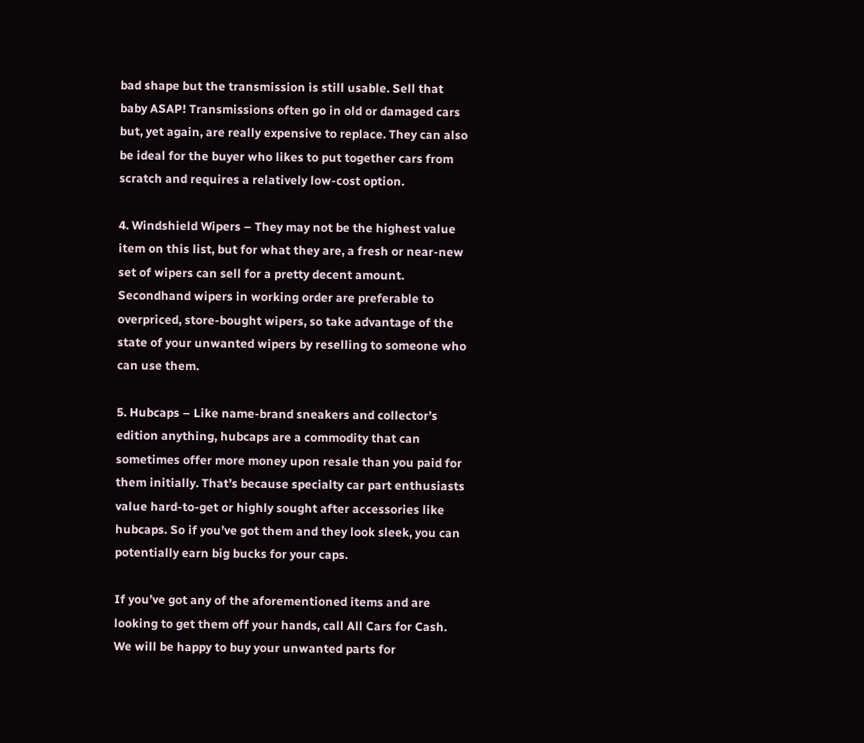bad shape but the transmission is still usable. Sell that baby ASAP! Transmissions often go in old or damaged cars but, yet again, are really expensive to replace. They can also be ideal for the buyer who likes to put together cars from scratch and requires a relatively low-cost option.

4. Windshield Wipers – They may not be the highest value item on this list, but for what they are, a fresh or near-new set of wipers can sell for a pretty decent amount. Secondhand wipers in working order are preferable to overpriced, store-bought wipers, so take advantage of the state of your unwanted wipers by reselling to someone who can use them.

5. Hubcaps – Like name-brand sneakers and collector’s edition anything, hubcaps are a commodity that can sometimes offer more money upon resale than you paid for them initially. That’s because specialty car part enthusiasts value hard-to-get or highly sought after accessories like hubcaps. So if you’ve got them and they look sleek, you can potentially earn big bucks for your caps.

If you’ve got any of the aforementioned items and are looking to get them off your hands, call All Cars for Cash. We will be happy to buy your unwanted parts for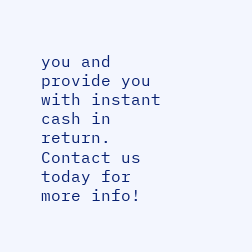you and provide you with instant cash in return. Contact us today for more info!